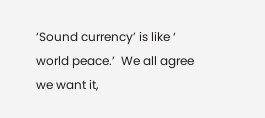‘Sound currency’ is like ‘ world peace.’  We all agree we want it,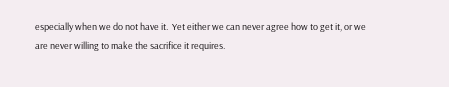especially when we do not have it.  Yet either we can never agree how to get it, or we are never willing to make the sacrifice it requires.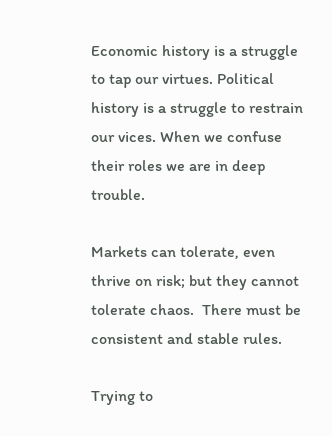Economic history is a struggle to tap our virtues. Political history is a struggle to restrain our vices. When we confuse their roles we are in deep trouble.

Markets can tolerate, even thrive on risk; but they cannot tolerate chaos.  There must be consistent and stable rules.

Trying to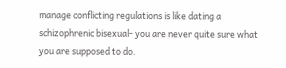manage conflicting regulations is like dating a schizophrenic bisexual- you are never quite sure what you are supposed to do.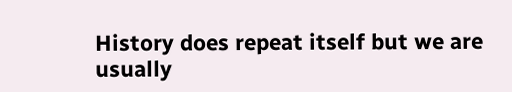History does repeat itself but we are usually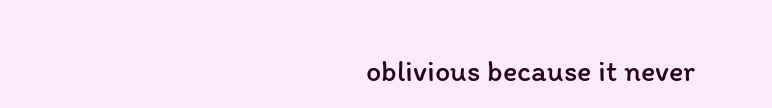oblivious because it never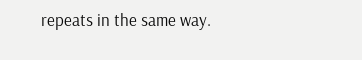repeats in the same way.